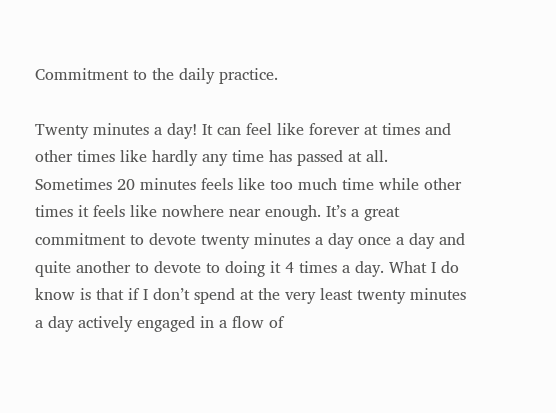Commitment to the daily practice.

Twenty minutes a day! It can feel like forever at times and other times like hardly any time has passed at all. Sometimes 20 minutes feels like too much time while other times it feels like nowhere near enough. It’s a great commitment to devote twenty minutes a day once a day and quite another to devote to doing it 4 times a day. What I do know is that if I don’t spend at the very least twenty minutes a day actively engaged in a flow of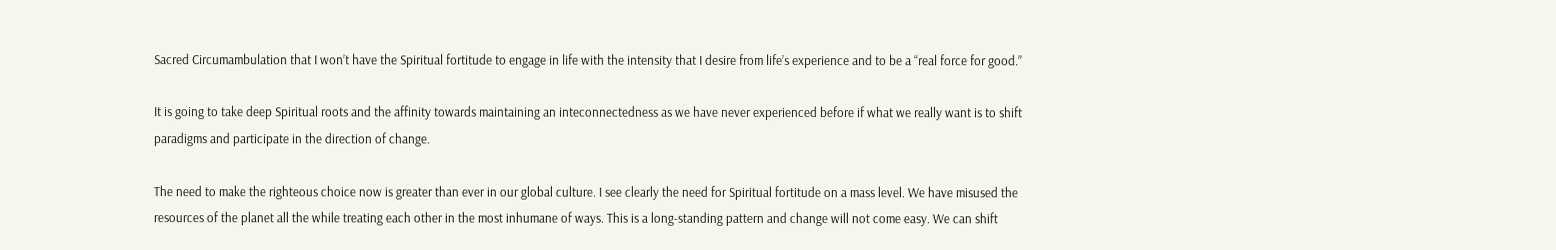Sacred Circumambulation that I won’t have the Spiritual fortitude to engage in life with the intensity that I desire from life’s experience and to be a “real force for good.”

It is going to take deep Spiritual roots and the affinity towards maintaining an inteconnectedness as we have never experienced before if what we really want is to shift paradigms and participate in the direction of change.

The need to make the righteous choice now is greater than ever in our global culture. I see clearly the need for Spiritual fortitude on a mass level. We have misused the resources of the planet all the while treating each other in the most inhumane of ways. This is a long-standing pattern and change will not come easy. We can shift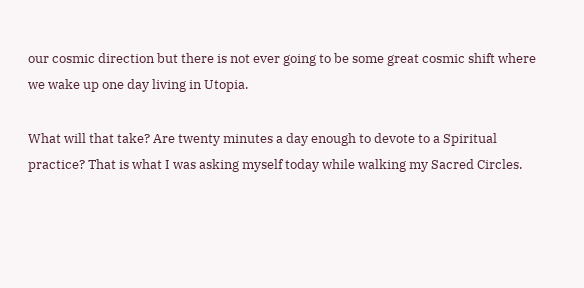our cosmic direction but there is not ever going to be some great cosmic shift where we wake up one day living in Utopia.

What will that take? Are twenty minutes a day enough to devote to a Spiritual practice? That is what I was asking myself today while walking my Sacred Circles.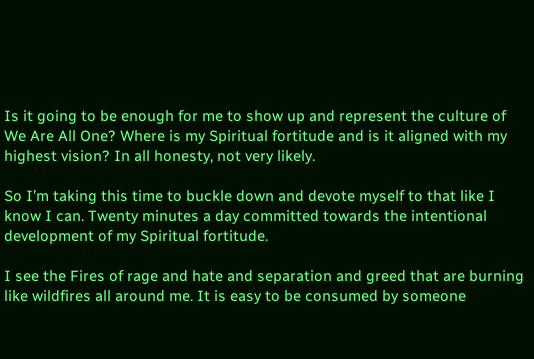Is it going to be enough for me to show up and represent the culture of We Are All One? Where is my Spiritual fortitude and is it aligned with my highest vision? In all honesty, not very likely.

So I’m taking this time to buckle down and devote myself to that like I know I can. Twenty minutes a day committed towards the intentional development of my Spiritual fortitude.

I see the Fires of rage and hate and separation and greed that are burning like wildfires all around me. It is easy to be consumed by someone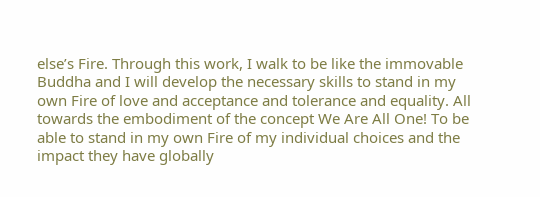else’s Fire. Through this work, I walk to be like the immovable Buddha and I will develop the necessary skills to stand in my own Fire of love and acceptance and tolerance and equality. All towards the embodiment of the concept We Are All One! To be able to stand in my own Fire of my individual choices and the impact they have globally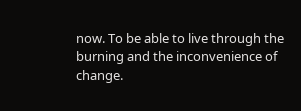now. To be able to live through the burning and the inconvenience of change.